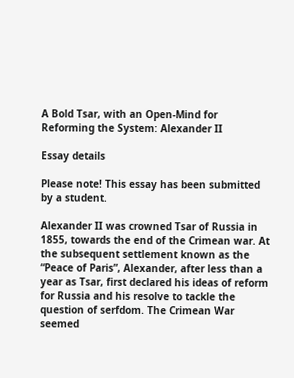A Bold Tsar, with an Open-Mind for Reforming the System: Alexander II

Essay details

Please note! This essay has been submitted by a student.

Alexander II was crowned Tsar of Russia in 1855, towards the end of the Crimean war. At the subsequent settlement known as the “Peace of Paris”, Alexander, after less than a year as Tsar, first declared his ideas of reform for Russia and his resolve to tackle the question of serfdom. The Crimean War seemed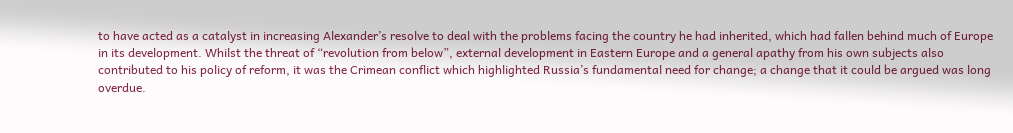to have acted as a catalyst in increasing Alexander’s resolve to deal with the problems facing the country he had inherited, which had fallen behind much of Europe in its development. Whilst the threat of “revolution from below”, external development in Eastern Europe and a general apathy from his own subjects also contributed to his policy of reform, it was the Crimean conflict which highlighted Russia’s fundamental need for change; a change that it could be argued was long overdue.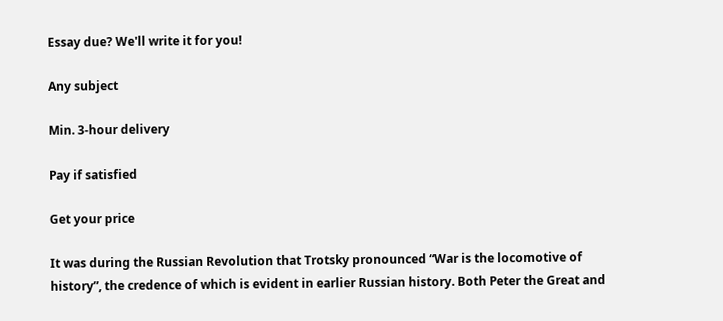Essay due? We'll write it for you!

Any subject

Min. 3-hour delivery

Pay if satisfied

Get your price

It was during the Russian Revolution that Trotsky pronounced “War is the locomotive of history”, the credence of which is evident in earlier Russian history. Both Peter the Great and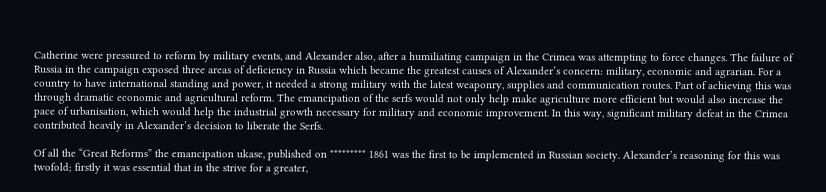Catherine were pressured to reform by military events, and Alexander also, after a humiliating campaign in the Crimea was attempting to force changes. The failure of Russia in the campaign exposed three areas of deficiency in Russia which became the greatest causes of Alexander’s concern: military, economic and agrarian. For a country to have international standing and power, it needed a strong military with the latest weaponry, supplies and communication routes. Part of achieving this was through dramatic economic and agricultural reform. The emancipation of the serfs would not only help make agriculture more efficient but would also increase the pace of urbanisation, which would help the industrial growth necessary for military and economic improvement. In this way, significant military defeat in the Crimea contributed heavily in Alexander’s decision to liberate the Serfs.

Of all the “Great Reforms” the emancipation ukase, published on ********* 1861 was the first to be implemented in Russian society. Alexander’s reasoning for this was twofold; firstly it was essential that in the strive for a greater,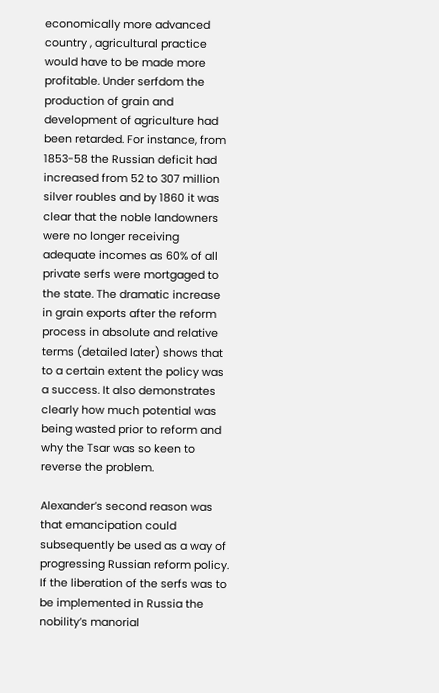economically more advanced country , agricultural practice would have to be made more profitable. Under serfdom the production of grain and development of agriculture had been retarded. For instance, from 1853-58 the Russian deficit had increased from 52 to 307 million silver roubles and by 1860 it was clear that the noble landowners were no longer receiving adequate incomes as 60% of all private serfs were mortgaged to the state. The dramatic increase in grain exports after the reform process in absolute and relative terms (detailed later) shows that to a certain extent the policy was a success. It also demonstrates clearly how much potential was being wasted prior to reform and why the Tsar was so keen to reverse the problem.

Alexander’s second reason was that emancipation could subsequently be used as a way of progressing Russian reform policy. If the liberation of the serfs was to be implemented in Russia the nobility’s manorial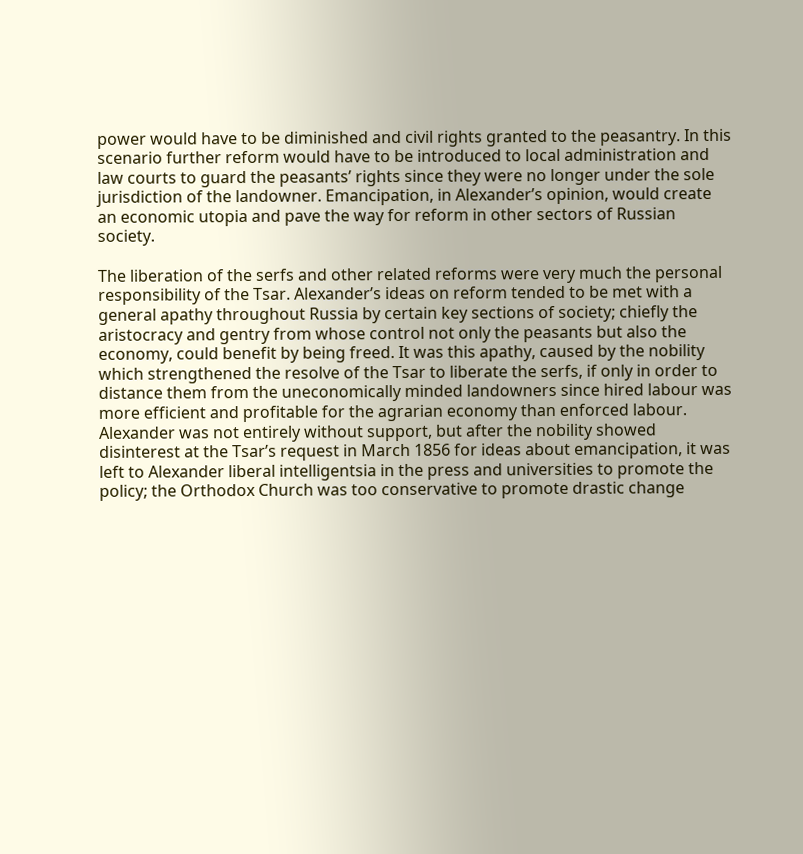power would have to be diminished and civil rights granted to the peasantry. In this scenario further reform would have to be introduced to local administration and law courts to guard the peasants’ rights since they were no longer under the sole jurisdiction of the landowner. Emancipation, in Alexander’s opinion, would create an economic utopia and pave the way for reform in other sectors of Russian society.

The liberation of the serfs and other related reforms were very much the personal responsibility of the Tsar. Alexander’s ideas on reform tended to be met with a general apathy throughout Russia by certain key sections of society; chiefly the aristocracy and gentry from whose control not only the peasants but also the economy, could benefit by being freed. It was this apathy, caused by the nobility which strengthened the resolve of the Tsar to liberate the serfs, if only in order to distance them from the uneconomically minded landowners since hired labour was more efficient and profitable for the agrarian economy than enforced labour. Alexander was not entirely without support, but after the nobility showed disinterest at the Tsar’s request in March 1856 for ideas about emancipation, it was left to Alexander liberal intelligentsia in the press and universities to promote the policy; the Orthodox Church was too conservative to promote drastic change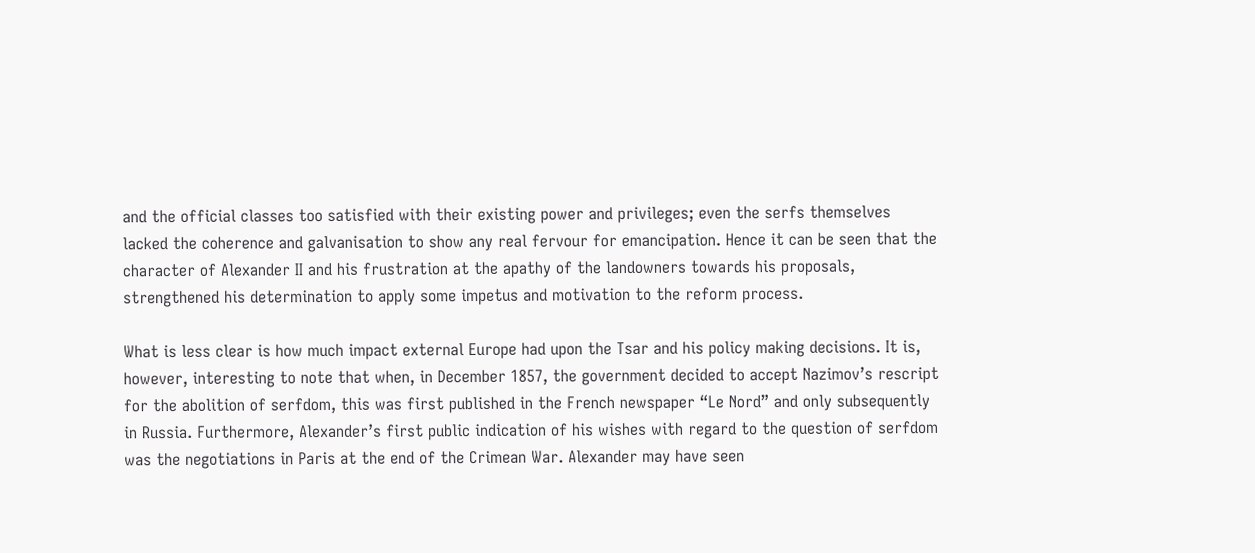and the official classes too satisfied with their existing power and privileges; even the serfs themselves lacked the coherence and galvanisation to show any real fervour for emancipation. Hence it can be seen that the character of Alexander II and his frustration at the apathy of the landowners towards his proposals, strengthened his determination to apply some impetus and motivation to the reform process.

What is less clear is how much impact external Europe had upon the Tsar and his policy making decisions. It is, however, interesting to note that when, in December 1857, the government decided to accept Nazimov’s rescript for the abolition of serfdom, this was first published in the French newspaper “Le Nord” and only subsequently in Russia. Furthermore, Alexander’s first public indication of his wishes with regard to the question of serfdom was the negotiations in Paris at the end of the Crimean War. Alexander may have seen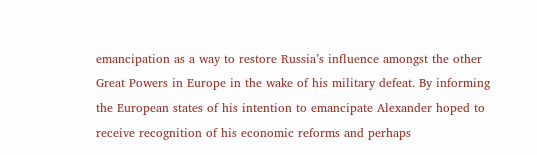emancipation as a way to restore Russia’s influence amongst the other Great Powers in Europe in the wake of his military defeat. By informing the European states of his intention to emancipate Alexander hoped to receive recognition of his economic reforms and perhaps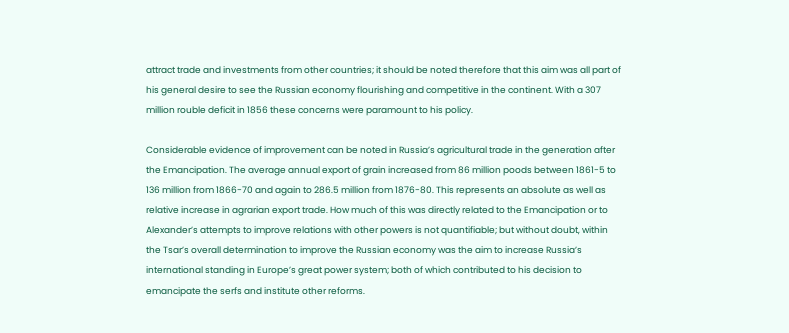attract trade and investments from other countries; it should be noted therefore that this aim was all part of his general desire to see the Russian economy flourishing and competitive in the continent. With a 307 million rouble deficit in 1856 these concerns were paramount to his policy.

Considerable evidence of improvement can be noted in Russia’s agricultural trade in the generation after the Emancipation. The average annual export of grain increased from 86 million poods between 1861-5 to 136 million from 1866-70 and again to 286.5 million from 1876-80. This represents an absolute as well as relative increase in agrarian export trade. How much of this was directly related to the Emancipation or to Alexander’s attempts to improve relations with other powers is not quantifiable; but without doubt, within the Tsar’s overall determination to improve the Russian economy was the aim to increase Russia’s international standing in Europe’s great power system; both of which contributed to his decision to emancipate the serfs and institute other reforms.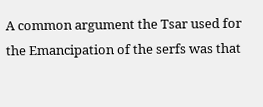A common argument the Tsar used for the Emancipation of the serfs was that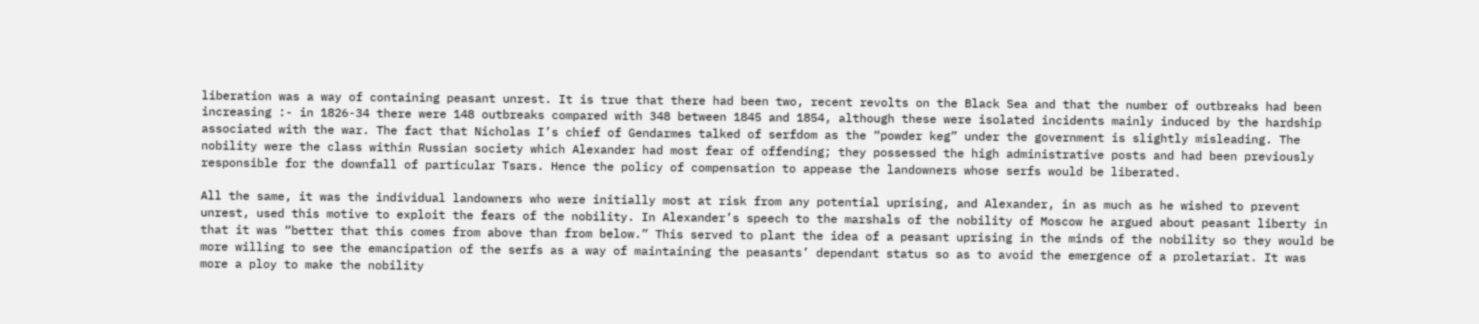liberation was a way of containing peasant unrest. It is true that there had been two, recent revolts on the Black Sea and that the number of outbreaks had been increasing :- in 1826-34 there were 148 outbreaks compared with 348 between 1845 and 1854, although these were isolated incidents mainly induced by the hardship associated with the war. The fact that Nicholas I’s chief of Gendarmes talked of serfdom as the “powder keg” under the government is slightly misleading. The nobility were the class within Russian society which Alexander had most fear of offending; they possessed the high administrative posts and had been previously responsible for the downfall of particular Tsars. Hence the policy of compensation to appease the landowners whose serfs would be liberated.

All the same, it was the individual landowners who were initially most at risk from any potential uprising, and Alexander, in as much as he wished to prevent unrest, used this motive to exploit the fears of the nobility. In Alexander’s speech to the marshals of the nobility of Moscow he argued about peasant liberty in that it was “better that this comes from above than from below.” This served to plant the idea of a peasant uprising in the minds of the nobility so they would be more willing to see the emancipation of the serfs as a way of maintaining the peasants’ dependant status so as to avoid the emergence of a proletariat. It was more a ploy to make the nobility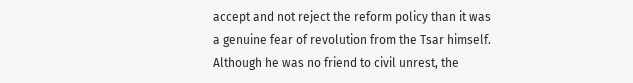accept and not reject the reform policy than it was a genuine fear of revolution from the Tsar himself. Although he was no friend to civil unrest, the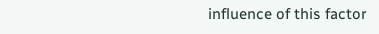influence of this factor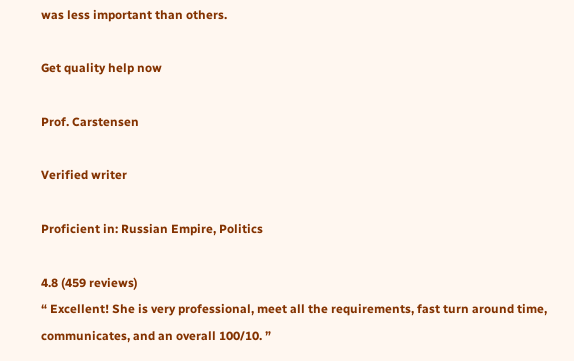was less important than others.

Get quality help now

Prof. Carstensen

Verified writer

Proficient in: Russian Empire, Politics

4.8 (459 reviews)
“ Excellent! She is very professional, meet all the requirements, fast turn around time, communicates, and an overall 100/10. ”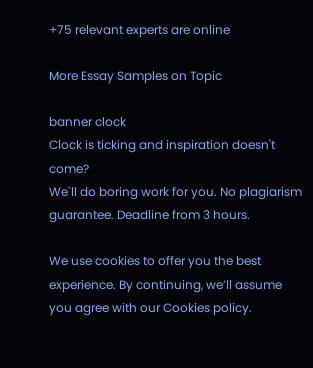+75 relevant experts are online

More Essay Samples on Topic

banner clock
Clock is ticking and inspiration doesn't come?
We`ll do boring work for you. No plagiarism guarantee. Deadline from 3 hours.

We use cookies to offer you the best experience. By continuing, we’ll assume you agree with our Cookies policy.